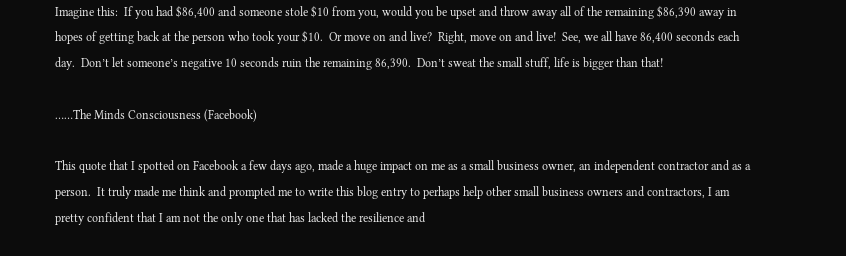Imagine this:  If you had $86,400 and someone stole $10 from you, would you be upset and throw away all of the remaining $86,390 away in hopes of getting back at the person who took your $10.  Or move on and live?  Right, move on and live!  See, we all have 86,400 seconds each day.  Don’t let someone’s negative 10 seconds ruin the remaining 86,390.  Don’t sweat the small stuff, life is bigger than that!

……The Minds Consciousness (Facebook)

This quote that I spotted on Facebook a few days ago, made a huge impact on me as a small business owner, an independent contractor and as a person.  It truly made me think and prompted me to write this blog entry to perhaps help other small business owners and contractors, I am pretty confident that I am not the only one that has lacked the resilience and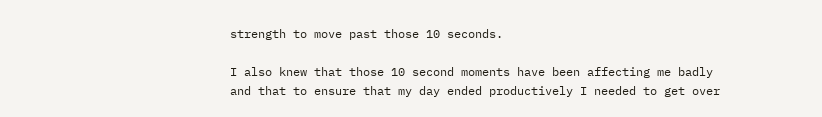strength to move past those 10 seconds.

I also knew that those 10 second moments have been affecting me badly and that to ensure that my day ended productively I needed to get over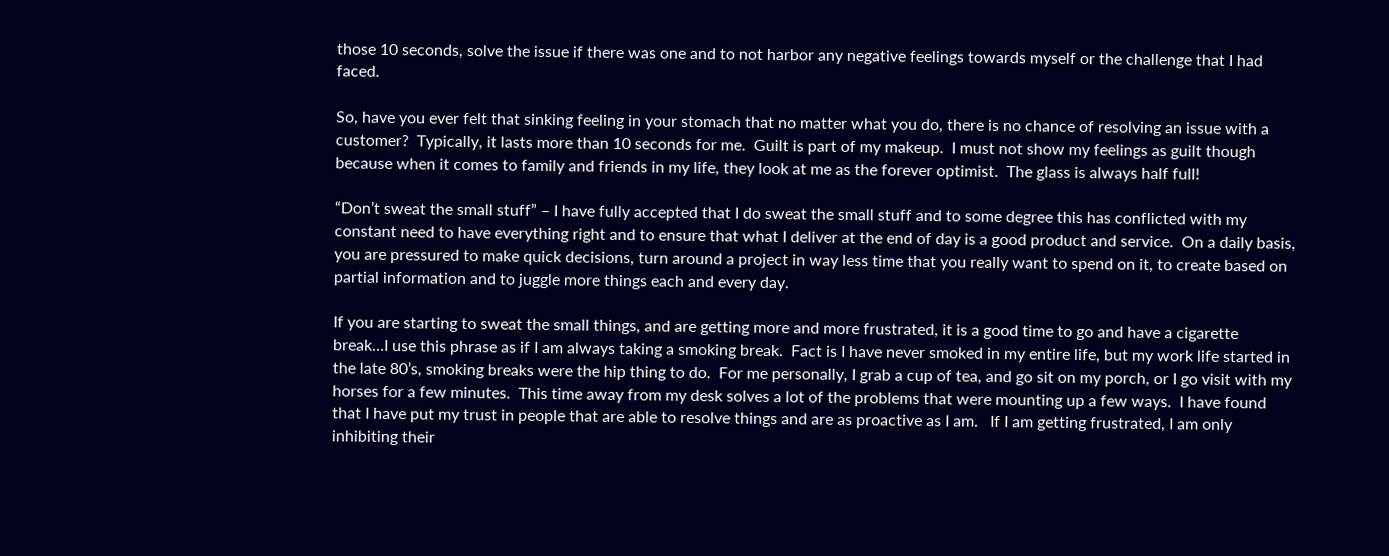those 10 seconds, solve the issue if there was one and to not harbor any negative feelings towards myself or the challenge that I had faced.

So, have you ever felt that sinking feeling in your stomach that no matter what you do, there is no chance of resolving an issue with a customer?  Typically, it lasts more than 10 seconds for me.  Guilt is part of my makeup.  I must not show my feelings as guilt though because when it comes to family and friends in my life, they look at me as the forever optimist.  The glass is always half full!

“Don’t sweat the small stuff” – I have fully accepted that I do sweat the small stuff and to some degree this has conflicted with my constant need to have everything right and to ensure that what I deliver at the end of day is a good product and service.  On a daily basis, you are pressured to make quick decisions, turn around a project in way less time that you really want to spend on it, to create based on partial information and to juggle more things each and every day.

If you are starting to sweat the small things, and are getting more and more frustrated, it is a good time to go and have a cigarette break…I use this phrase as if I am always taking a smoking break.  Fact is I have never smoked in my entire life, but my work life started in the late 80’s, smoking breaks were the hip thing to do.  For me personally, I grab a cup of tea, and go sit on my porch, or I go visit with my horses for a few minutes.  This time away from my desk solves a lot of the problems that were mounting up a few ways.  I have found that I have put my trust in people that are able to resolve things and are as proactive as I am.   If I am getting frustrated, I am only inhibiting their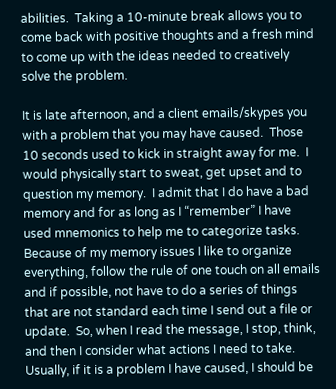abilities.  Taking a 10-minute break allows you to come back with positive thoughts and a fresh mind to come up with the ideas needed to creatively solve the problem.

It is late afternoon, and a client emails/skypes you with a problem that you may have caused.  Those 10 seconds used to kick in straight away for me.  I would physically start to sweat, get upset and to question my memory.  I admit that I do have a bad memory and for as long as I “remember” I have used mnemonics to help me to categorize tasks.  Because of my memory issues I like to organize everything, follow the rule of one touch on all emails and if possible, not have to do a series of things that are not standard each time I send out a file or update.  So, when I read the message, I stop, think, and then I consider what actions I need to take.  Usually, if it is a problem I have caused, I should be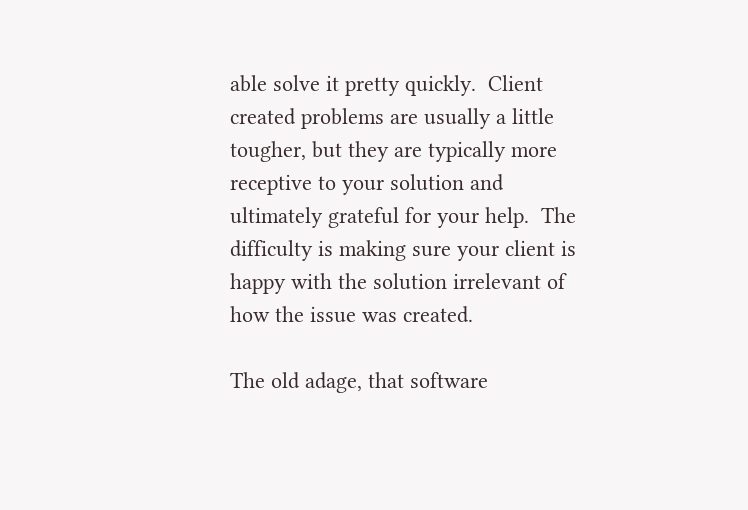able solve it pretty quickly.  Client created problems are usually a little tougher, but they are typically more receptive to your solution and ultimately grateful for your help.  The difficulty is making sure your client is happy with the solution irrelevant of how the issue was created.

The old adage, that software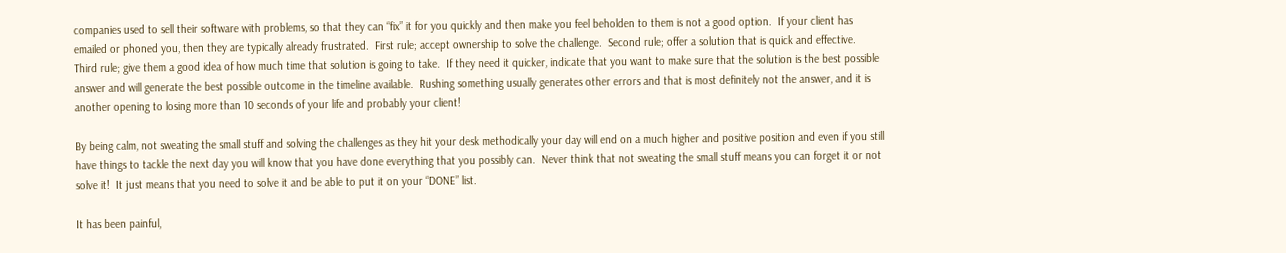companies used to sell their software with problems, so that they can “fix” it for you quickly and then make you feel beholden to them is not a good option.  If your client has emailed or phoned you, then they are typically already frustrated.  First rule; accept ownership to solve the challenge.  Second rule; offer a solution that is quick and effective.  Third rule; give them a good idea of how much time that solution is going to take.  If they need it quicker, indicate that you want to make sure that the solution is the best possible answer and will generate the best possible outcome in the timeline available.  Rushing something usually generates other errors and that is most definitely not the answer, and it is another opening to losing more than 10 seconds of your life and probably your client!

By being calm, not sweating the small stuff and solving the challenges as they hit your desk methodically your day will end on a much higher and positive position and even if you still have things to tackle the next day you will know that you have done everything that you possibly can.  Never think that not sweating the small stuff means you can forget it or not solve it!  It just means that you need to solve it and be able to put it on your “DONE” list.

It has been painful,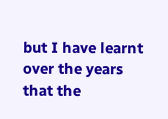but I have learnt over the years that the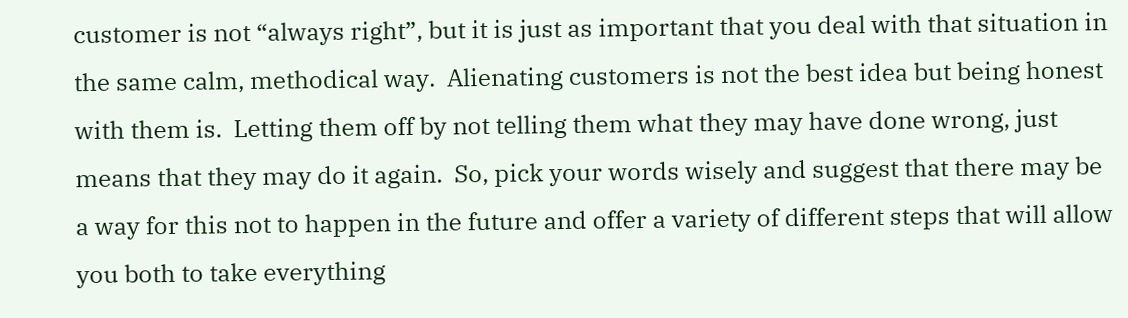customer is not “always right”, but it is just as important that you deal with that situation in the same calm, methodical way.  Alienating customers is not the best idea but being honest with them is.  Letting them off by not telling them what they may have done wrong, just means that they may do it again.  So, pick your words wisely and suggest that there may be a way for this not to happen in the future and offer a variety of different steps that will allow you both to take everything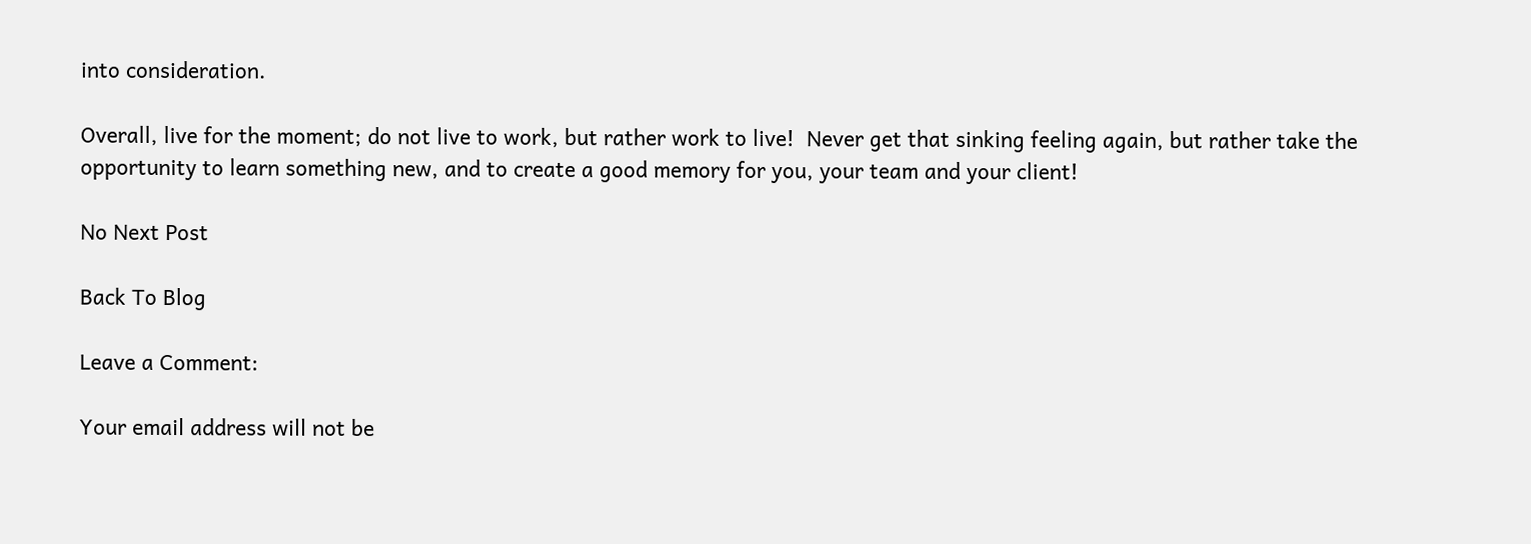into consideration.

Overall, live for the moment; do not live to work, but rather work to live!  Never get that sinking feeling again, but rather take the opportunity to learn something new, and to create a good memory for you, your team and your client!

No Next Post

Back To Blog

Leave a Comment:

Your email address will not be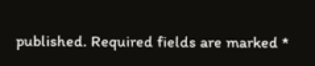published. Required fields are marked *